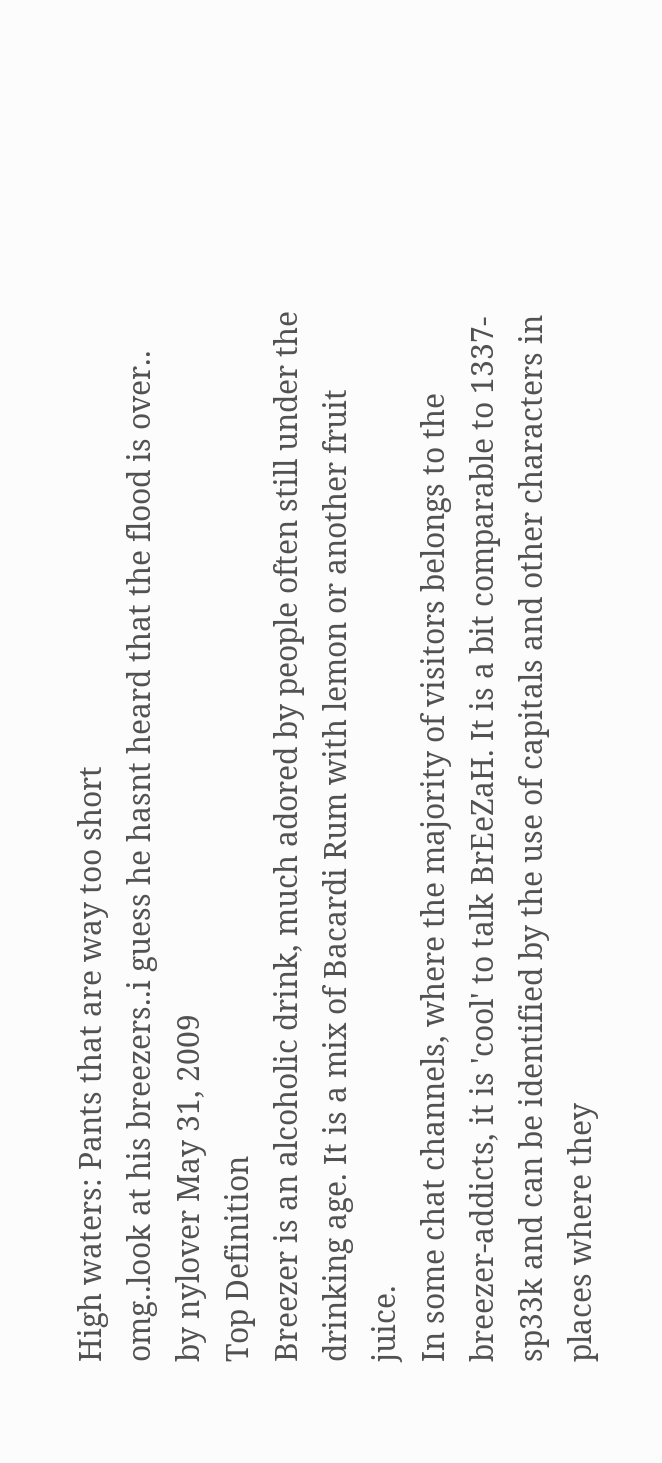High waters: Pants that are way too short
omg..look at his breezers..i guess he hasnt heard that the flood is over..
by nylover May 31, 2009
Top Definition
Breezer is an alcoholic drink, much adored by people often still under the drinking age. It is a mix of Bacardi Rum with lemon or another fruit juice.
In some chat channels, where the majority of visitors belongs to the breezer-addicts, it is 'cool' to talk BrEeZaH. It is a bit comparable to 1337-sp33k and can be identified by the use of capitals and other characters in places where they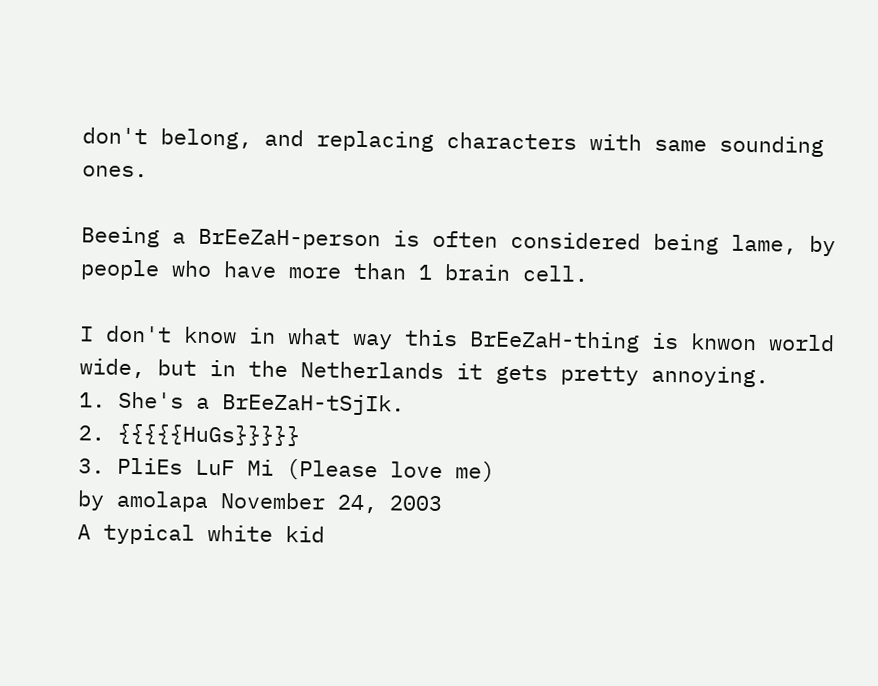don't belong, and replacing characters with same sounding ones.

Beeing a BrEeZaH-person is often considered being lame, by people who have more than 1 brain cell.

I don't know in what way this BrEeZaH-thing is knwon world wide, but in the Netherlands it gets pretty annoying.
1. She's a BrEeZaH-tSjIk.
2. {{{{{HuGs}}}}}
3. PliEs LuF Mi (Please love me)
by amolapa November 24, 2003
A typical white kid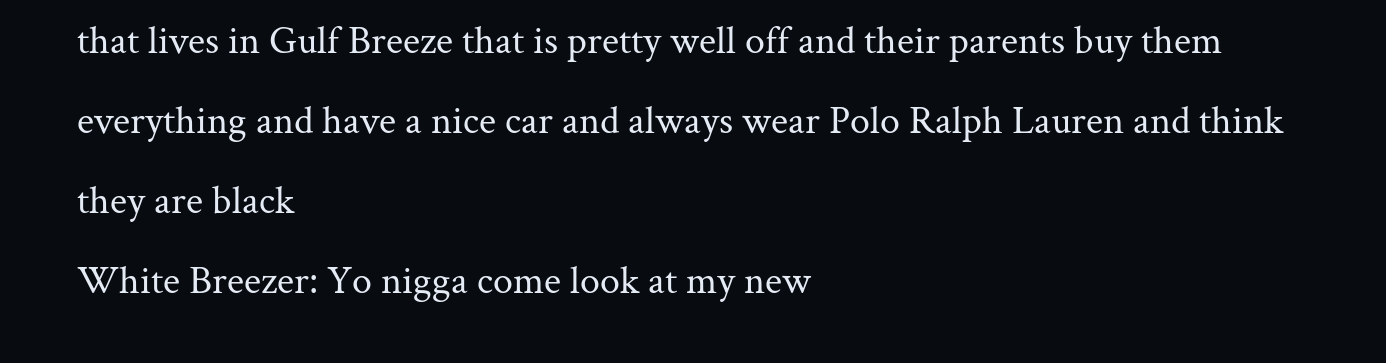that lives in Gulf Breeze that is pretty well off and their parents buy them everything and have a nice car and always wear Polo Ralph Lauren and think they are black
White Breezer: Yo nigga come look at my new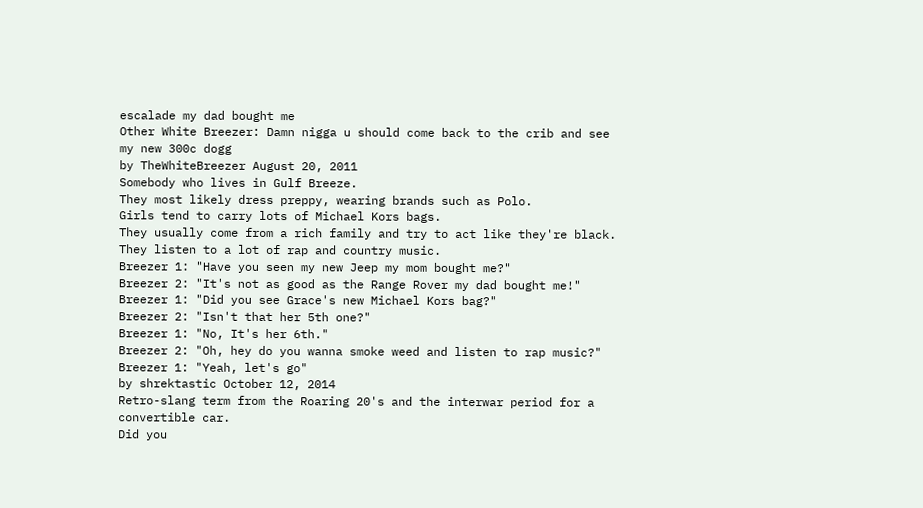escalade my dad bought me
Other White Breezer: Damn nigga u should come back to the crib and see my new 300c dogg
by TheWhiteBreezer August 20, 2011
Somebody who lives in Gulf Breeze.
They most likely dress preppy, wearing brands such as Polo.
Girls tend to carry lots of Michael Kors bags.
They usually come from a rich family and try to act like they're black.
They listen to a lot of rap and country music.
Breezer 1: "Have you seen my new Jeep my mom bought me?"
Breezer 2: "It's not as good as the Range Rover my dad bought me!"
Breezer 1: "Did you see Grace's new Michael Kors bag?"
Breezer 2: "Isn't that her 5th one?"
Breezer 1: "No, It's her 6th."
Breezer 2: "Oh, hey do you wanna smoke weed and listen to rap music?"
Breezer 1: "Yeah, let's go"
by shrektastic October 12, 2014
Retro-slang term from the Roaring 20's and the interwar period for a convertible car.
Did you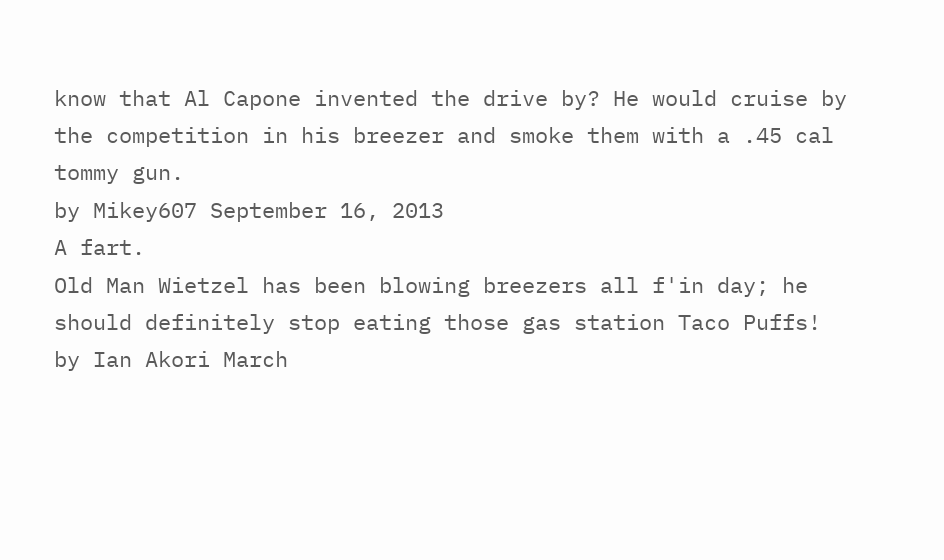know that Al Capone invented the drive by? He would cruise by the competition in his breezer and smoke them with a .45 cal tommy gun.
by Mikey607 September 16, 2013
A fart.
Old Man Wietzel has been blowing breezers all f'in day; he should definitely stop eating those gas station Taco Puffs!
by Ian Akori March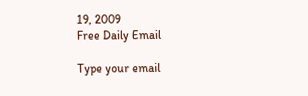19, 2009
Free Daily Email

Type your email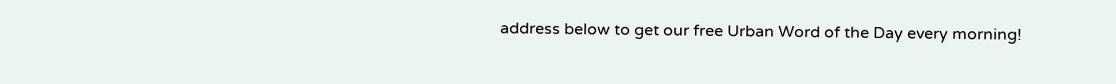address below to get our free Urban Word of the Day every morning!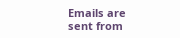Emails are sent from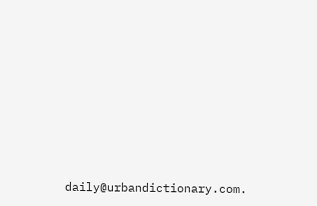daily@urbandictionary.com.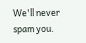We'll never spam you.